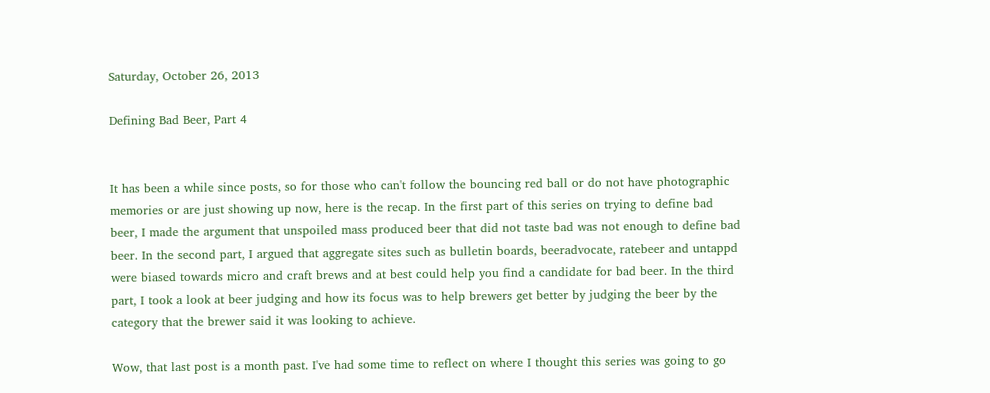Saturday, October 26, 2013

Defining Bad Beer, Part 4


It has been a while since posts, so for those who can't follow the bouncing red ball or do not have photographic memories or are just showing up now, here is the recap. In the first part of this series on trying to define bad beer, I made the argument that unspoiled mass produced beer that did not taste bad was not enough to define bad beer. In the second part, I argued that aggregate sites such as bulletin boards, beeradvocate, ratebeer and untappd were biased towards micro and craft brews and at best could help you find a candidate for bad beer. In the third part, I took a look at beer judging and how its focus was to help brewers get better by judging the beer by the category that the brewer said it was looking to achieve.

Wow, that last post is a month past. I've had some time to reflect on where I thought this series was going to go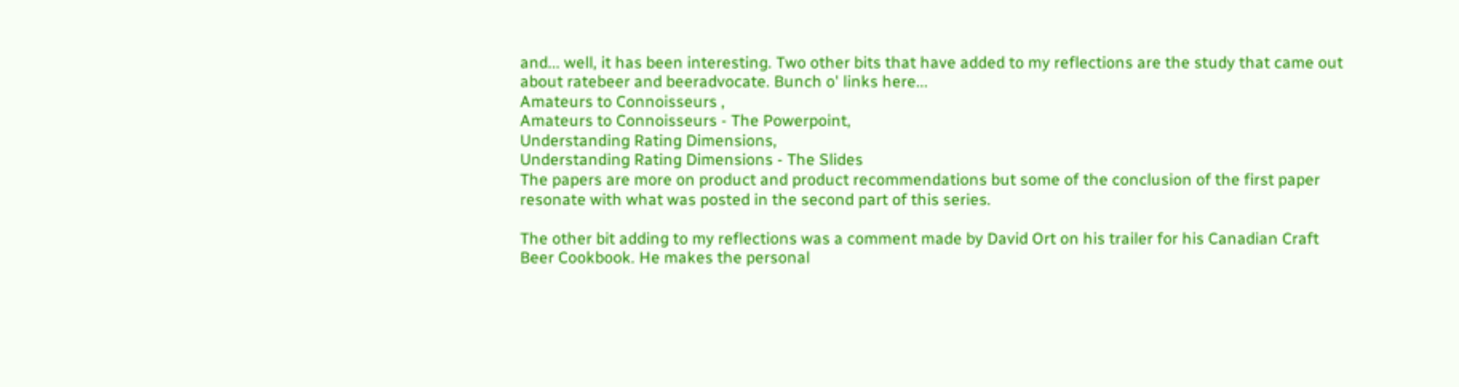and... well, it has been interesting. Two other bits that have added to my reflections are the study that came out about ratebeer and beeradvocate. Bunch o' links here...
Amateurs to Connoisseurs ,
Amateurs to Connoisseurs - The Powerpoint,
Understanding Rating Dimensions,
Understanding Rating Dimensions - The Slides
The papers are more on product and product recommendations but some of the conclusion of the first paper resonate with what was posted in the second part of this series.

The other bit adding to my reflections was a comment made by David Ort on his trailer for his Canadian Craft Beer Cookbook. He makes the personal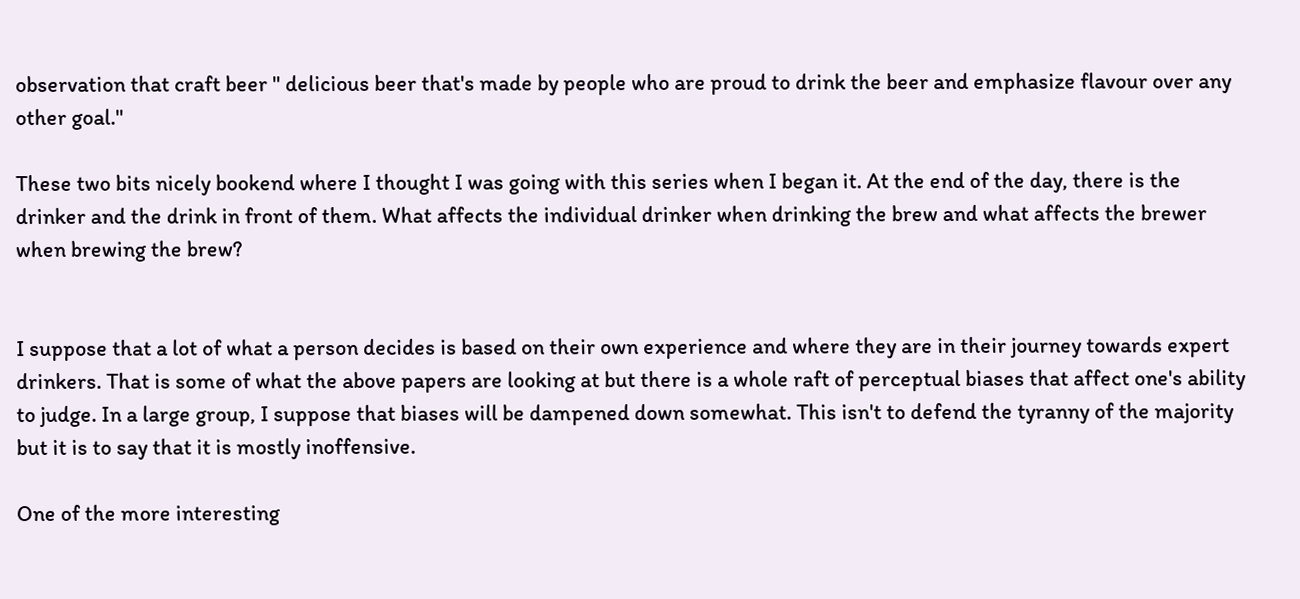observation that craft beer " delicious beer that's made by people who are proud to drink the beer and emphasize flavour over any other goal."

These two bits nicely bookend where I thought I was going with this series when I began it. At the end of the day, there is the drinker and the drink in front of them. What affects the individual drinker when drinking the brew and what affects the brewer when brewing the brew?


I suppose that a lot of what a person decides is based on their own experience and where they are in their journey towards expert drinkers. That is some of what the above papers are looking at but there is a whole raft of perceptual biases that affect one's ability to judge. In a large group, I suppose that biases will be dampened down somewhat. This isn't to defend the tyranny of the majority but it is to say that it is mostly inoffensive.

One of the more interesting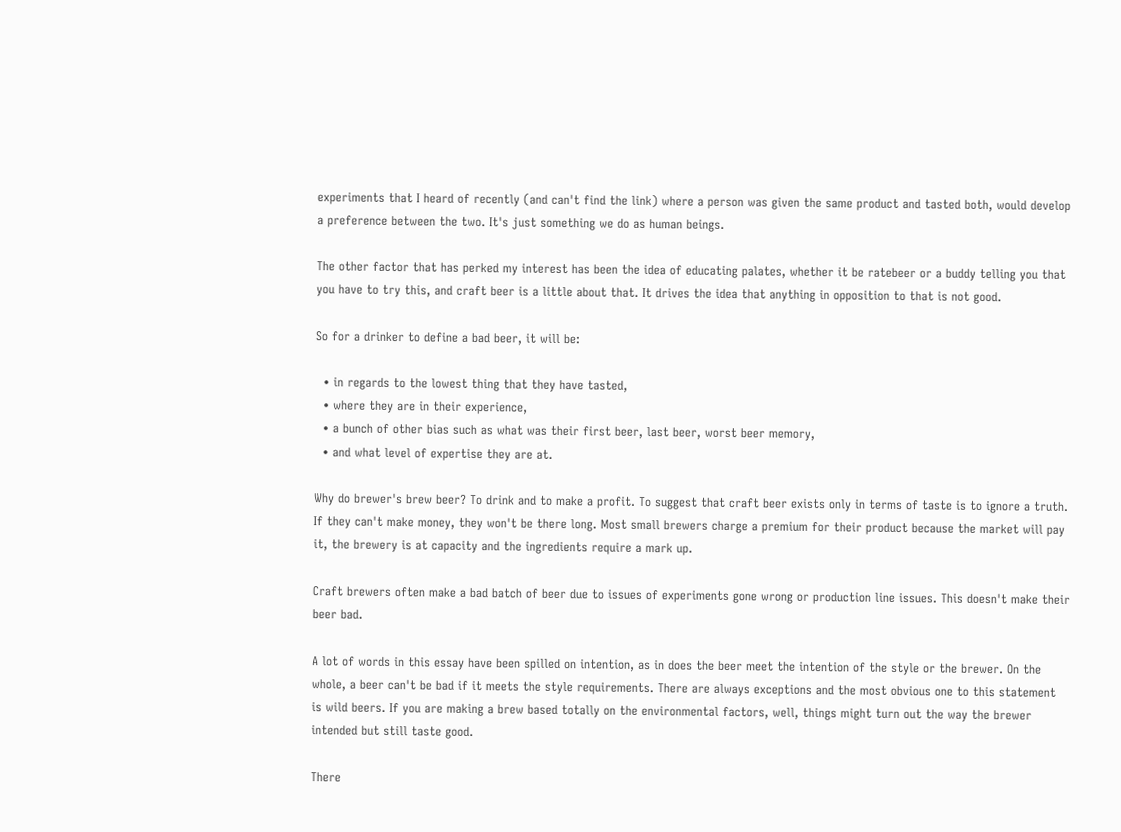experiments that I heard of recently (and can't find the link) where a person was given the same product and tasted both, would develop a preference between the two. It's just something we do as human beings.

The other factor that has perked my interest has been the idea of educating palates, whether it be ratebeer or a buddy telling you that you have to try this, and craft beer is a little about that. It drives the idea that anything in opposition to that is not good.

So for a drinker to define a bad beer, it will be:

  • in regards to the lowest thing that they have tasted,
  • where they are in their experience,
  • a bunch of other bias such as what was their first beer, last beer, worst beer memory,
  • and what level of expertise they are at.

Why do brewer's brew beer? To drink and to make a profit. To suggest that craft beer exists only in terms of taste is to ignore a truth. If they can't make money, they won't be there long. Most small brewers charge a premium for their product because the market will pay it, the brewery is at capacity and the ingredients require a mark up.

Craft brewers often make a bad batch of beer due to issues of experiments gone wrong or production line issues. This doesn't make their beer bad.

A lot of words in this essay have been spilled on intention, as in does the beer meet the intention of the style or the brewer. On the whole, a beer can't be bad if it meets the style requirements. There are always exceptions and the most obvious one to this statement is wild beers. If you are making a brew based totally on the environmental factors, well, things might turn out the way the brewer intended but still taste good.

There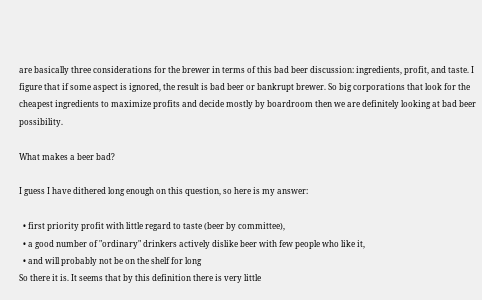are basically three considerations for the brewer in terms of this bad beer discussion: ingredients, profit, and taste. I figure that if some aspect is ignored, the result is bad beer or bankrupt brewer. So big corporations that look for the cheapest ingredients to maximize profits and decide mostly by boardroom then we are definitely looking at bad beer possibility.

What makes a beer bad?

I guess I have dithered long enough on this question, so here is my answer:

  • first priority profit with little regard to taste (beer by committee),
  • a good number of "ordinary" drinkers actively dislike beer with few people who like it,
  • and will probably not be on the shelf for long
So there it is. It seems that by this definition there is very little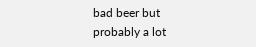bad beer but probably a lot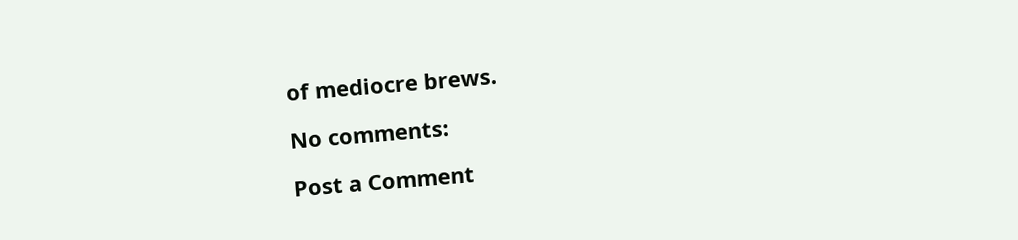of mediocre brews.

No comments:

Post a Comment